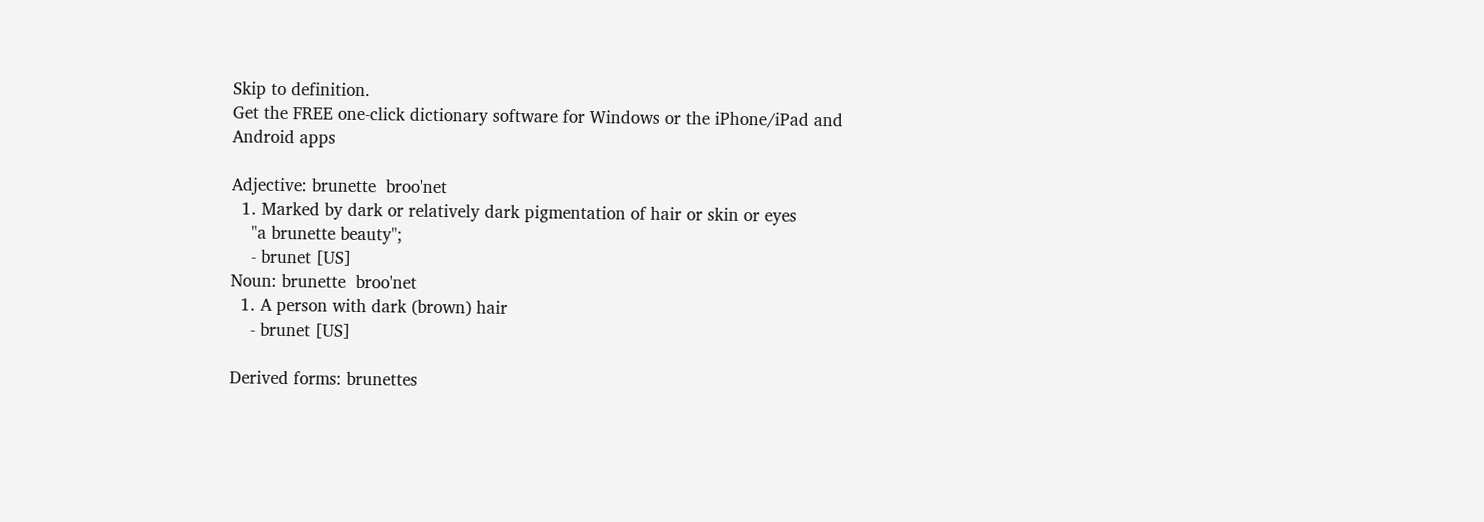Skip to definition.
Get the FREE one-click dictionary software for Windows or the iPhone/iPad and Android apps

Adjective: brunette  broo'net
  1. Marked by dark or relatively dark pigmentation of hair or skin or eyes
    "a brunette beauty";
    - brunet [US]
Noun: brunette  broo'net
  1. A person with dark (brown) hair
    - brunet [US]

Derived forms: brunettes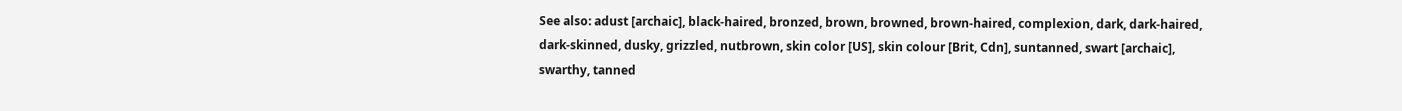See also: adust [archaic], black-haired, bronzed, brown, browned, brown-haired, complexion, dark, dark-haired, dark-skinned, dusky, grizzled, nutbrown, skin color [US], skin colour [Brit, Cdn], suntanned, swart [archaic], swarthy, tanned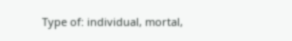Type of: individual, mortal,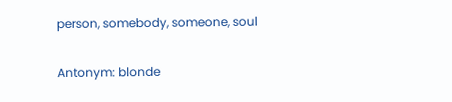person, somebody, someone, soul

Antonym: blonde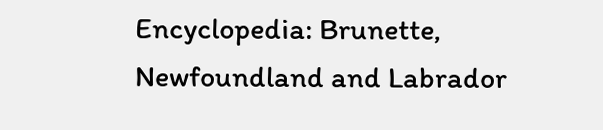Encyclopedia: Brunette, Newfoundland and Labrador